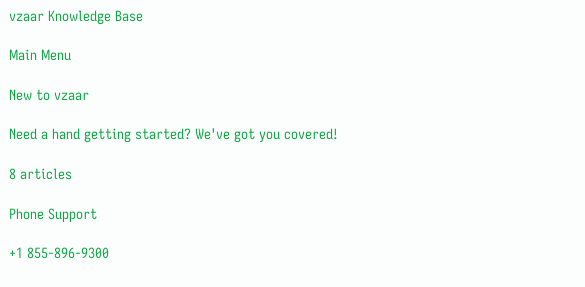vzaar Knowledge Base

Main Menu

New to vzaar

Need a hand getting started? We've got you covered!

8 articles

Phone Support

+1 855-896-9300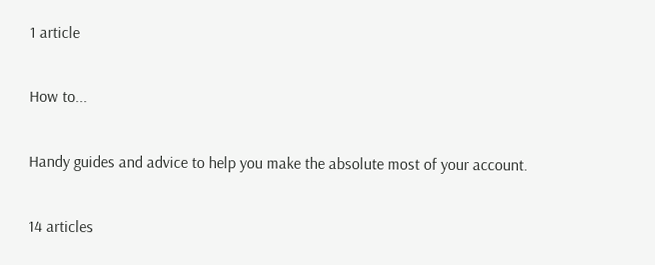1 article

How to...

Handy guides and advice to help you make the absolute most of your account.

14 articles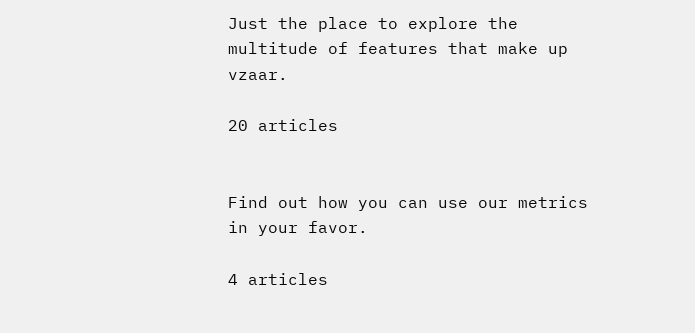Just the place to explore the multitude of features that make up vzaar.

20 articles


Find out how you can use our metrics in your favor.

4 articles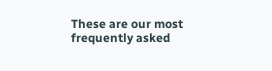These are our most frequently asked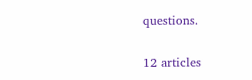questions.

12 articles